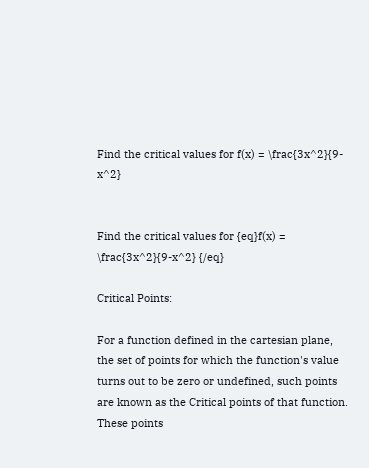Find the critical values for f(x) = \frac{3x^2}{9-x^2}


Find the critical values for {eq}f(x) = \frac{3x^2}{9-x^2} {/eq}

Critical Points:

For a function defined in the cartesian plane, the set of points for which the function's value turns out to be zero or undefined, such points are known as the Critical points of that function. These points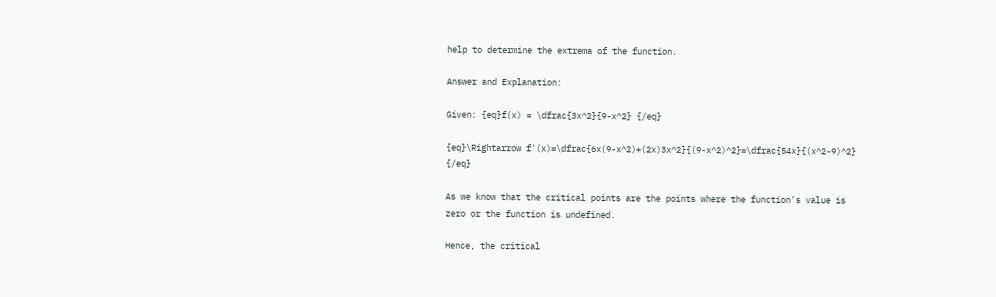help to determine the extrema of the function.

Answer and Explanation:

Given: {eq}f(x) = \dfrac{3x^2}{9-x^2} {/eq}

{eq}\Rightarrow f'(x)=\dfrac{6x(9-x^2)+(2x)3x^2}{(9-x^2)^2}=\dfrac{54x}{(x^2-9)^2} {/eq}

As we know that the critical points are the points where the function's value is zero or the function is undefined.

Hence, the critical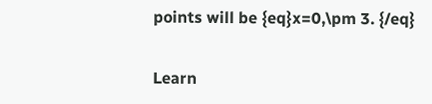points will be {eq}x=0,\pm 3. {/eq}

Learn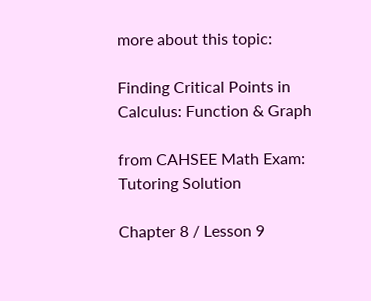more about this topic:

Finding Critical Points in Calculus: Function & Graph

from CAHSEE Math Exam: Tutoring Solution

Chapter 8 / Lesson 9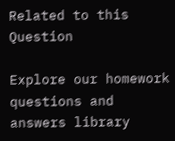Related to this Question

Explore our homework questions and answers library